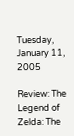Tuesday, January 11, 2005

Review: The Legend of Zelda: The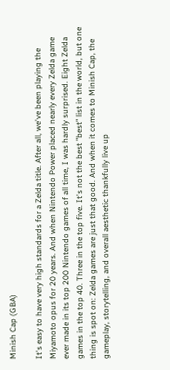Minish Cap (GBA)

It's easy to have very high standards for a Zelda title. After all, we've been playing the Miyamoto opus for 20 years. And when Nintendo Power placed nearly every Zelda game ever made in its top 200 Nintendo games of all time, I was hardly surprised. Eight Zelda games in the top 40. Three in the top five. It's not the best "best" list in the world, but one thing is spot on: Zelda games are just that good. And when it comes to Minish Cap, the gameplay, storytelling, and overall aesthetic thankfully live up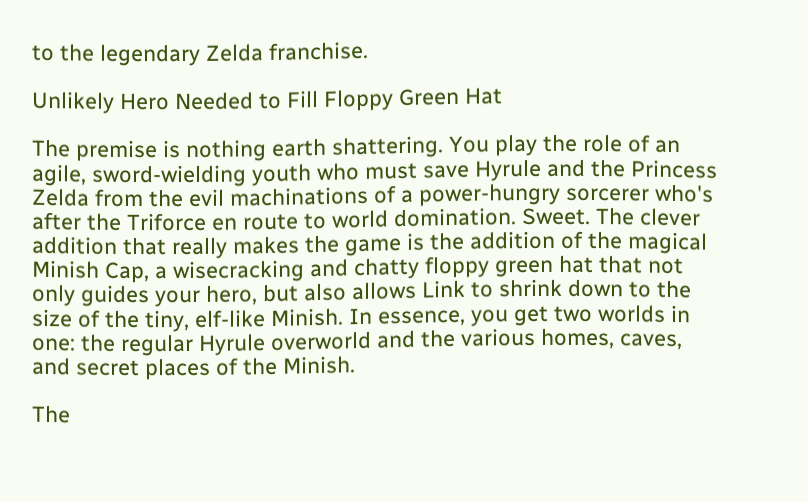to the legendary Zelda franchise.

Unlikely Hero Needed to Fill Floppy Green Hat

The premise is nothing earth shattering. You play the role of an agile, sword-wielding youth who must save Hyrule and the Princess Zelda from the evil machinations of a power-hungry sorcerer who's after the Triforce en route to world domination. Sweet. The clever addition that really makes the game is the addition of the magical Minish Cap, a wisecracking and chatty floppy green hat that not only guides your hero, but also allows Link to shrink down to the size of the tiny, elf-like Minish. In essence, you get two worlds in one: the regular Hyrule overworld and the various homes, caves, and secret places of the Minish.

The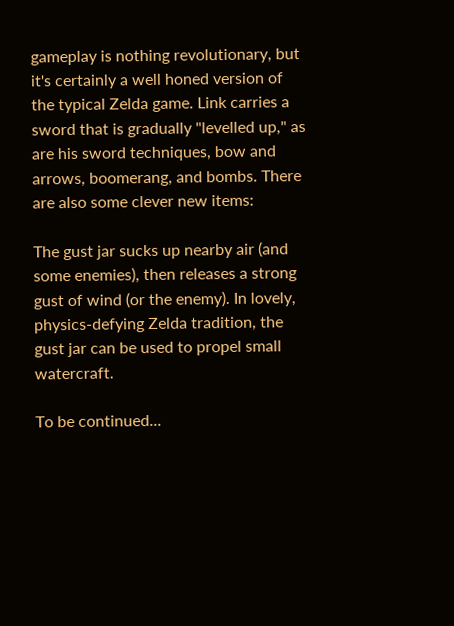gameplay is nothing revolutionary, but it's certainly a well honed version of the typical Zelda game. Link carries a sword that is gradually "levelled up," as are his sword techniques, bow and arrows, boomerang, and bombs. There are also some clever new items:

The gust jar sucks up nearby air (and some enemies), then releases a strong gust of wind (or the enemy). In lovely, physics-defying Zelda tradition, the gust jar can be used to propel small watercraft.

To be continued...